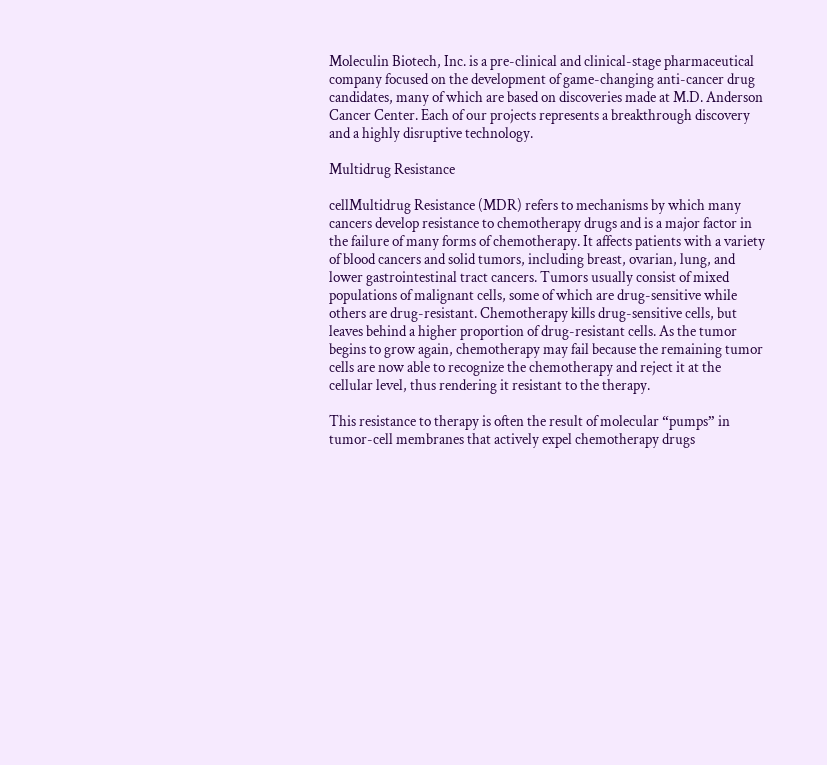Moleculin Biotech, Inc. is a pre-clinical and clinical-stage pharmaceutical company focused on the development of game-changing anti-cancer drug candidates, many of which are based on discoveries made at M.D. Anderson Cancer Center. Each of our projects represents a breakthrough discovery and a highly disruptive technology.

Multidrug Resistance

cellMultidrug Resistance (MDR) refers to mechanisms by which many cancers develop resistance to chemotherapy drugs and is a major factor in the failure of many forms of chemotherapy. It affects patients with a variety of blood cancers and solid tumors, including breast, ovarian, lung, and lower gastrointestinal tract cancers. Tumors usually consist of mixed populations of malignant cells, some of which are drug-sensitive while others are drug-resistant. Chemotherapy kills drug-sensitive cells, but leaves behind a higher proportion of drug-resistant cells. As the tumor begins to grow again, chemotherapy may fail because the remaining tumor cells are now able to recognize the chemotherapy and reject it at the cellular level, thus rendering it resistant to the therapy.

This resistance to therapy is often the result of molecular “pumps” in tumor-cell membranes that actively expel chemotherapy drugs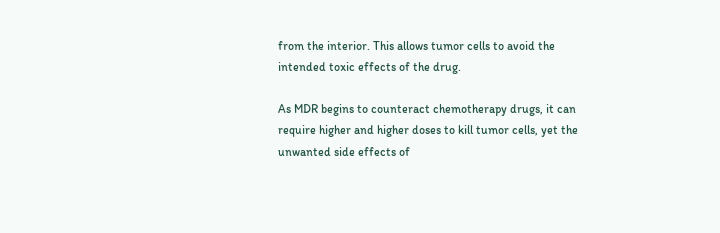from the interior. This allows tumor cells to avoid the intended toxic effects of the drug.

As MDR begins to counteract chemotherapy drugs, it can require higher and higher doses to kill tumor cells, yet the unwanted side effects of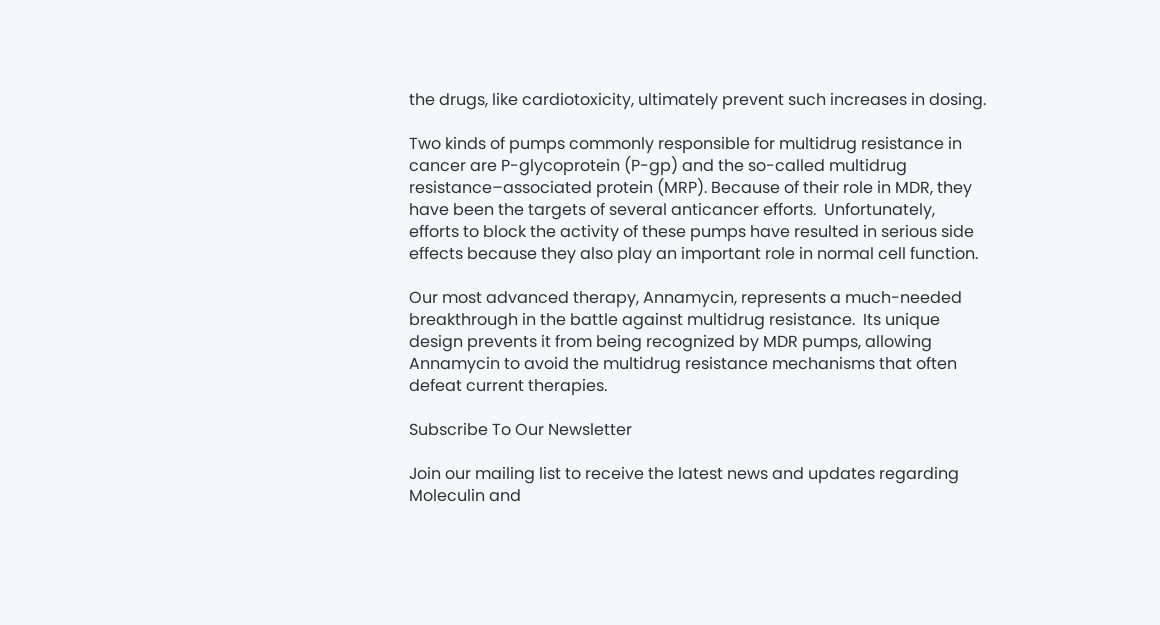the drugs, like cardiotoxicity, ultimately prevent such increases in dosing.

Two kinds of pumps commonly responsible for multidrug resistance in cancer are P-glycoprotein (P-gp) and the so-called multidrug resistance–associated protein (MRP). Because of their role in MDR, they have been the targets of several anticancer efforts.  Unfortunately, efforts to block the activity of these pumps have resulted in serious side effects because they also play an important role in normal cell function.

Our most advanced therapy, Annamycin, represents a much-needed breakthrough in the battle against multidrug resistance.  Its unique design prevents it from being recognized by MDR pumps, allowing Annamycin to avoid the multidrug resistance mechanisms that often defeat current therapies.

Subscribe To Our Newsletter

Join our mailing list to receive the latest news and updates regarding Moleculin and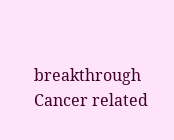breakthrough Cancer related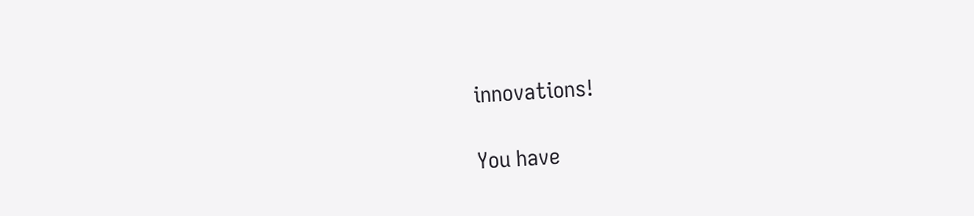innovations!

You have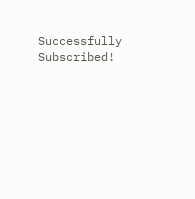Successfully Subscribed!